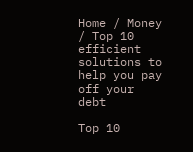Home / Money / Top 10 efficient solutions to help you pay off your debt

Top 10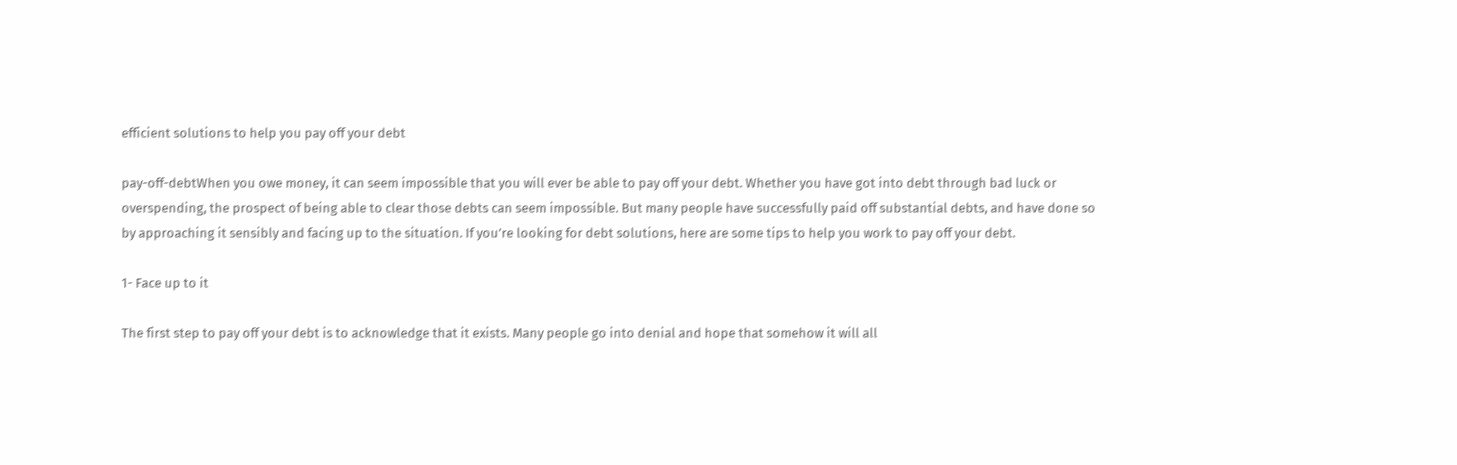efficient solutions to help you pay off your debt

pay-off-debtWhen you owe money, it can seem impossible that you will ever be able to pay off your debt. Whether you have got into debt through bad luck or overspending, the prospect of being able to clear those debts can seem impossible. But many people have successfully paid off substantial debts, and have done so by approaching it sensibly and facing up to the situation. If you’re looking for debt solutions, here are some tips to help you work to pay off your debt.

1- Face up to it

The first step to pay off your debt is to acknowledge that it exists. Many people go into denial and hope that somehow it will all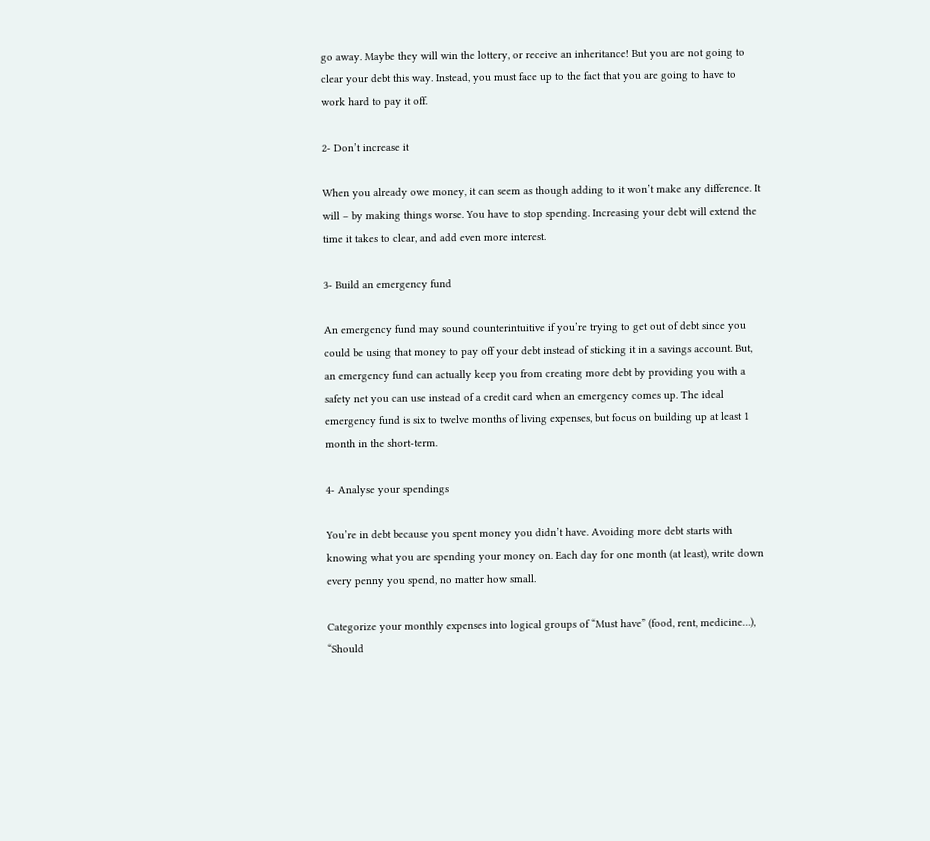go away. Maybe they will win the lottery, or receive an inheritance! But you are not going to clear your debt this way. Instead, you must face up to the fact that you are going to have to work hard to pay it off.

2- Don’t increase it

When you already owe money, it can seem as though adding to it won’t make any difference. It will – by making things worse. You have to stop spending. Increasing your debt will extend the time it takes to clear, and add even more interest.

3- Build an emergency fund

An emergency fund may sound counterintuitive if you’re trying to get out of debt since you could be using that money to pay off your debt instead of sticking it in a savings account. But, an emergency fund can actually keep you from creating more debt by providing you with a safety net you can use instead of a credit card when an emergency comes up. The ideal emergency fund is six to twelve months of living expenses, but focus on building up at least 1 month in the short-term.

4- Analyse your spendings

You’re in debt because you spent money you didn’t have. Avoiding more debt starts with knowing what you are spending your money on. Each day for one month (at least), write down every penny you spend, no matter how small.

Categorize your monthly expenses into logical groups of “Must have” (food, rent, medicine…), “Should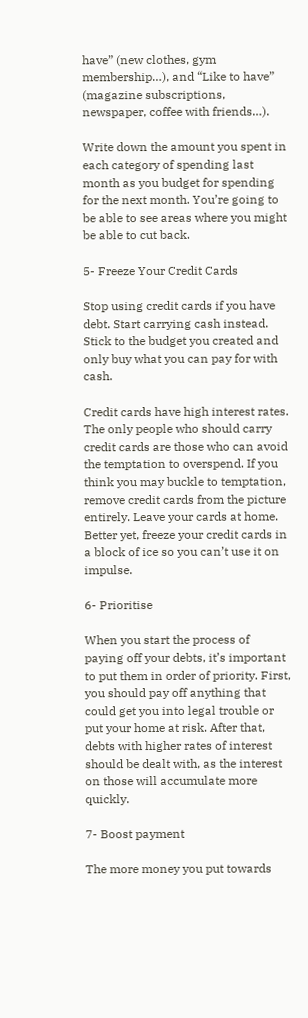have” (new clothes, gym membership…), and “Like to have” (magazine subscriptions, newspaper, coffee with friends…).

Write down the amount you spent in each category of spending last month as you budget for spending for the next month. You’re going to be able to see areas where you might be able to cut back.

5- Freeze Your Credit Cards

Stop using credit cards if you have debt. Start carrying cash instead. Stick to the budget you created and only buy what you can pay for with cash.

Credit cards have high interest rates. The only people who should carry credit cards are those who can avoid the temptation to overspend. If you think you may buckle to temptation, remove credit cards from the picture entirely. Leave your cards at home. Better yet, freeze your credit cards in a block of ice so you can’t use it on impulse.

6- Prioritise

When you start the process of paying off your debts, it’s important to put them in order of priority. First, you should pay off anything that could get you into legal trouble or put your home at risk. After that, debts with higher rates of interest should be dealt with, as the interest on those will accumulate more quickly.

7- Boost payment

The more money you put towards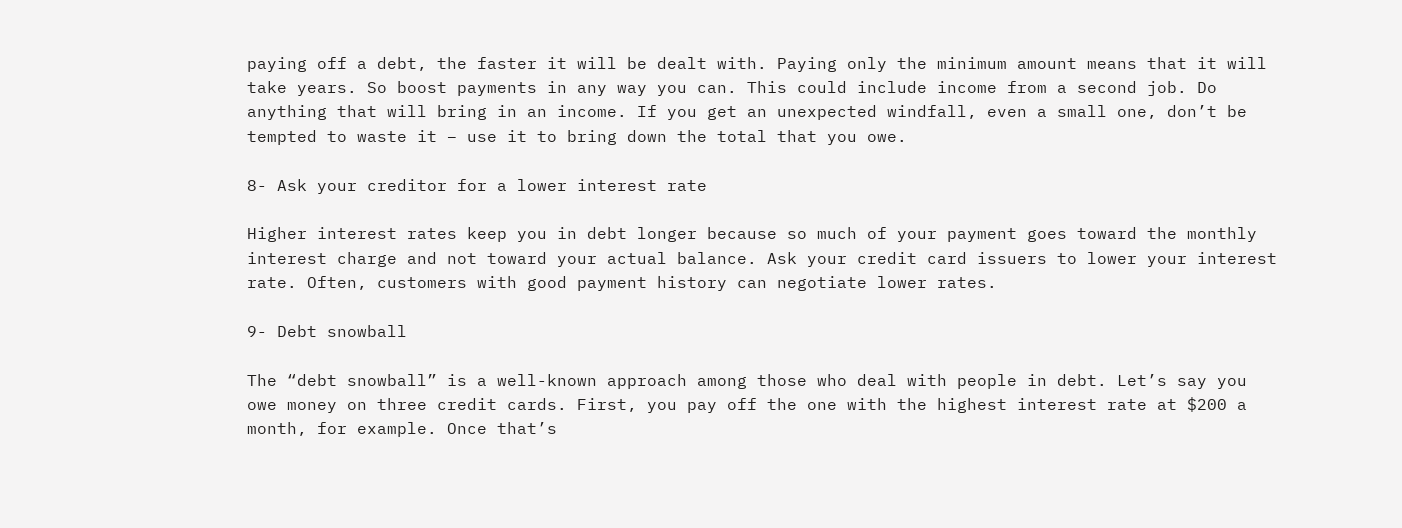paying off a debt, the faster it will be dealt with. Paying only the minimum amount means that it will take years. So boost payments in any way you can. This could include income from a second job. Do anything that will bring in an income. If you get an unexpected windfall, even a small one, don’t be tempted to waste it – use it to bring down the total that you owe.

8- Ask your creditor for a lower interest rate

Higher interest rates keep you in debt longer because so much of your payment goes toward the monthly interest charge and not toward your actual balance. Ask your credit card issuers to lower your interest rate. Often, customers with good payment history can negotiate lower rates.

9- Debt snowball

The “debt snowball” is a well-known approach among those who deal with people in debt. Let’s say you owe money on three credit cards. First, you pay off the one with the highest interest rate at $200 a month, for example. Once that’s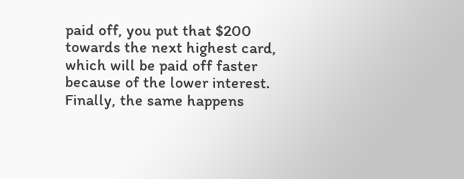paid off, you put that $200 towards the next highest card, which will be paid off faster because of the lower interest. Finally, the same happens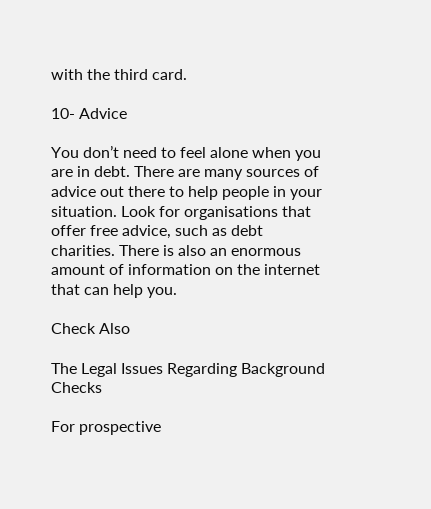with the third card.

10- Advice

You don’t need to feel alone when you are in debt. There are many sources of advice out there to help people in your situation. Look for organisations that offer free advice, such as debt charities. There is also an enormous amount of information on the internet that can help you.

Check Also

The Legal Issues Regarding Background Checks

For prospective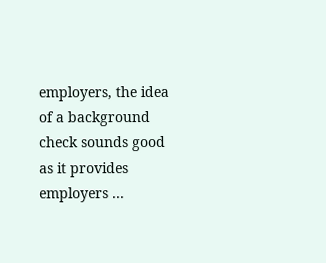employers, the idea of a background check sounds good as it provides employers ...